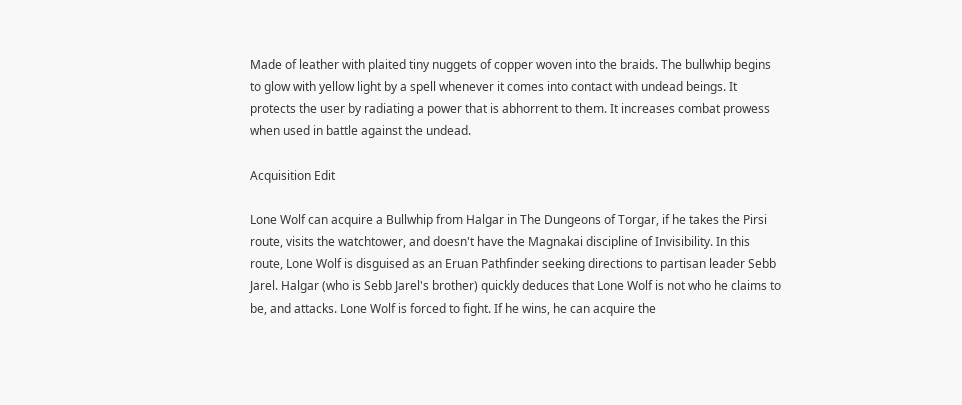Made of leather with plaited tiny nuggets of copper woven into the braids. The bullwhip begins to glow with yellow light by a spell whenever it comes into contact with undead beings. It protects the user by radiating a power that is abhorrent to them. It increases combat prowess when used in battle against the undead.

Acquisition Edit

Lone Wolf can acquire a Bullwhip from Halgar in The Dungeons of Torgar, if he takes the Pirsi route, visits the watchtower, and doesn't have the Magnakai discipline of Invisibility. In this route, Lone Wolf is disguised as an Eruan Pathfinder seeking directions to partisan leader Sebb Jarel. Halgar (who is Sebb Jarel's brother) quickly deduces that Lone Wolf is not who he claims to be, and attacks. Lone Wolf is forced to fight. If he wins, he can acquire the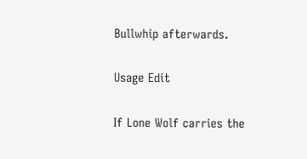Bullwhip afterwards.

Usage Edit

If Lone Wolf carries the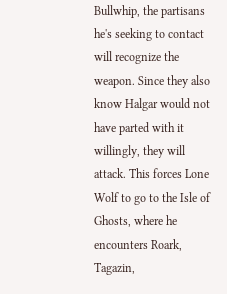Bullwhip, the partisans he's seeking to contact will recognize the weapon. Since they also know Halgar would not have parted with it willingly, they will attack. This forces Lone Wolf to go to the Isle of Ghosts, where he encounters Roark, Tagazin,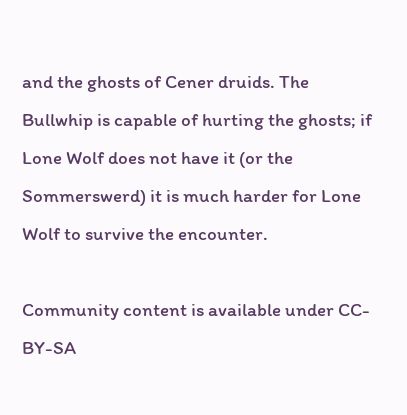and the ghosts of Cener druids. The Bullwhip is capable of hurting the ghosts; if Lone Wolf does not have it (or the Sommerswerd) it is much harder for Lone Wolf to survive the encounter.

Community content is available under CC-BY-SA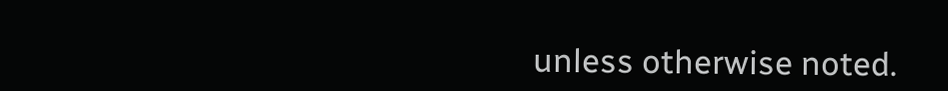unless otherwise noted.